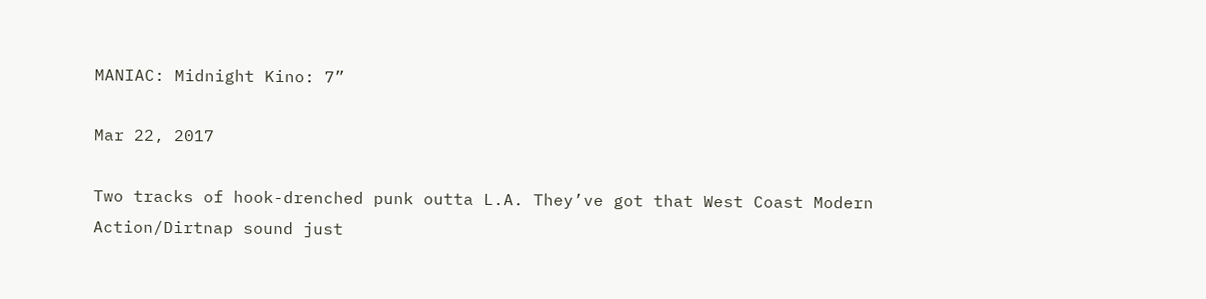MANIAC: Midnight Kino: 7”

Mar 22, 2017

Two tracks of hook-drenched punk outta L.A. They’ve got that West Coast Modern Action/Dirtnap sound just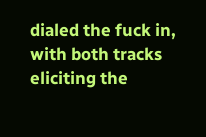dialed the fuck in, with both tracks eliciting the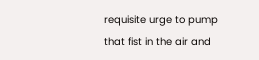requisite urge to pump that fist in the air and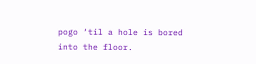pogo ‘til a hole is bored into the floor.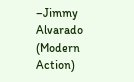–Jimmy Alvarado (Modern Action)